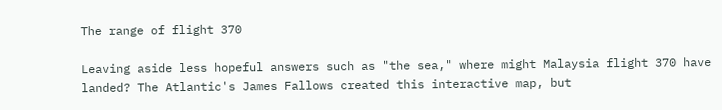The range of flight 370

Leaving aside less hopeful answers such as "the sea," where might Malaysia flight 370 have landed? The Atlantic's James Fallows created this interactive map, but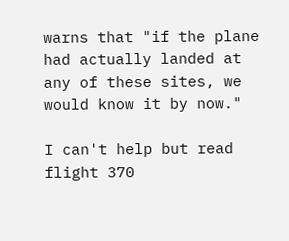warns that "if the plane had actually landed at any of these sites, we would know it by now."

I can't help but read flight 370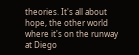theories. It's all about hope, the other world where it's on the runway at Diego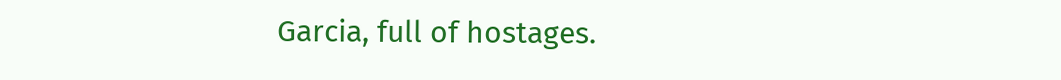Garcia, full of hostages.